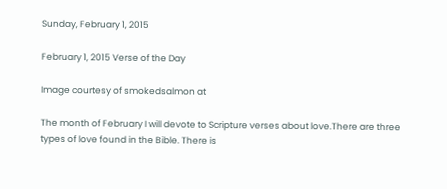Sunday, February 1, 2015

February 1, 2015 Verse of the Day

Image courtesy of smokedsalmon at

The month of February I will devote to Scripture verses about love.There are three types of love found in the Bible. There is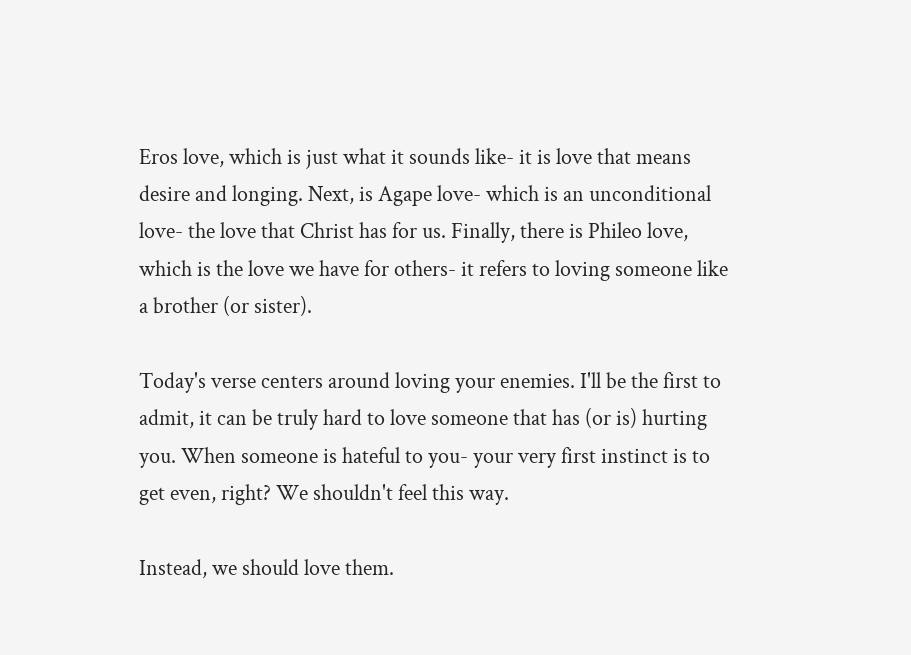Eros love, which is just what it sounds like- it is love that means desire and longing. Next, is Agape love- which is an unconditional love- the love that Christ has for us. Finally, there is Phileo love, which is the love we have for others- it refers to loving someone like a brother (or sister).

Today's verse centers around loving your enemies. I'll be the first to admit, it can be truly hard to love someone that has (or is) hurting you. When someone is hateful to you- your very first instinct is to get even, right? We shouldn't feel this way.

Instead, we should love them.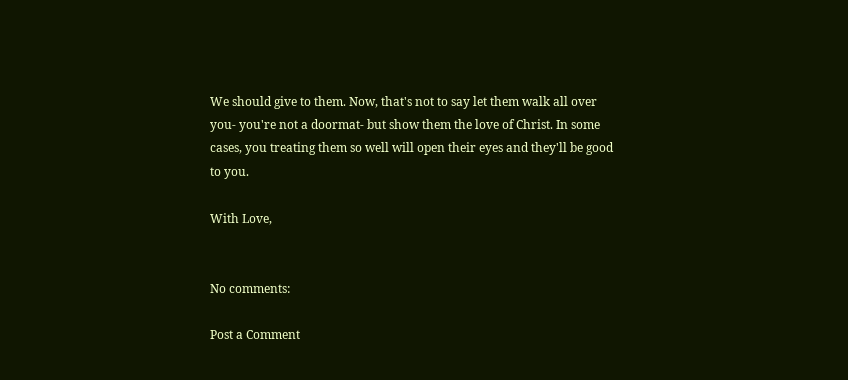We should give to them. Now, that's not to say let them walk all over you- you're not a doormat- but show them the love of Christ. In some cases, you treating them so well will open their eyes and they'll be good to you.

With Love,


No comments:

Post a Comment